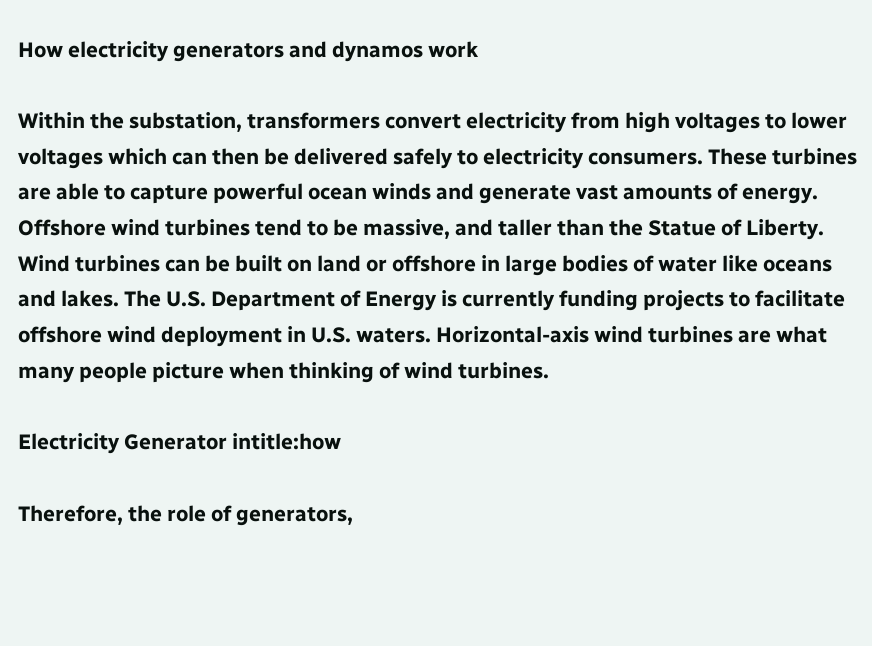How electricity generators and dynamos work

Within the substation, transformers convert electricity from high voltages to lower voltages which can then be delivered safely to electricity consumers. These turbines are able to capture powerful ocean winds and generate vast amounts of energy. Offshore wind turbines tend to be massive, and taller than the Statue of Liberty. Wind turbines can be built on land or offshore in large bodies of water like oceans and lakes. The U.S. Department of Energy is currently funding projects to facilitate offshore wind deployment in U.S. waters. Horizontal-axis wind turbines are what many people picture when thinking of wind turbines.

Electricity Generator intitle:how

Therefore, the role of generators,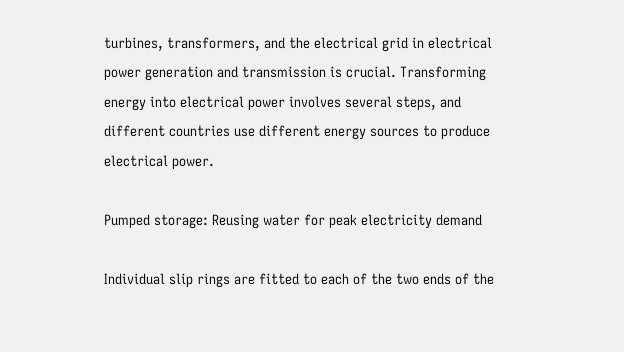turbines, transformers, and the electrical grid in electrical power generation and transmission is crucial. Transforming energy into electrical power involves several steps, and different countries use different energy sources to produce electrical power.

Pumped storage: Reusing water for peak electricity demand

Individual slip rings are fitted to each of the two ends of the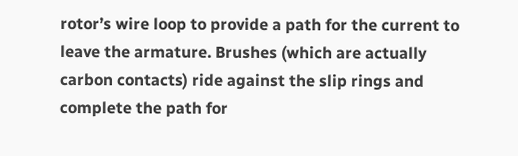rotor’s wire loop to provide a path for the current to leave the armature. Brushes (which are actually carbon contacts) ride against the slip rings and complete the path for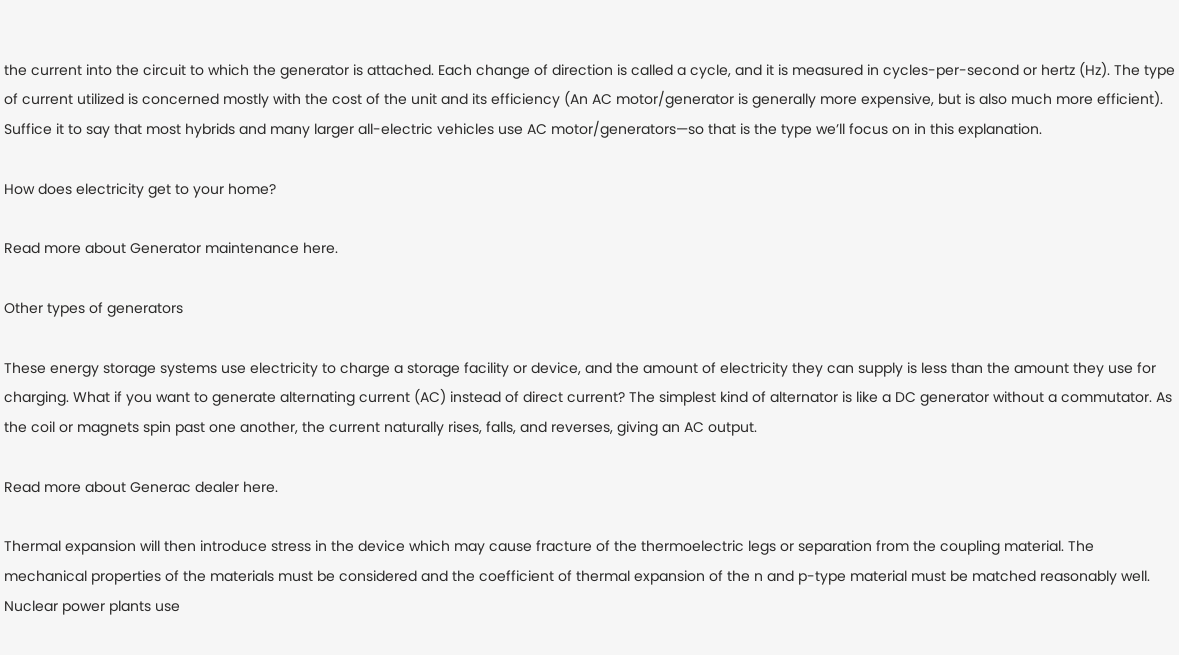the current into the circuit to which the generator is attached. Each change of direction is called a cycle, and it is measured in cycles-per-second or hertz (Hz). The type of current utilized is concerned mostly with the cost of the unit and its efficiency (An AC motor/generator is generally more expensive, but is also much more efficient). Suffice it to say that most hybrids and many larger all-electric vehicles use AC motor/generators—so that is the type we’ll focus on in this explanation.

How does electricity get to your home?

Read more about Generator maintenance here.

Other types of generators

These energy storage systems use electricity to charge a storage facility or device, and the amount of electricity they can supply is less than the amount they use for charging. What if you want to generate alternating current (AC) instead of direct current? The simplest kind of alternator is like a DC generator without a commutator. As the coil or magnets spin past one another, the current naturally rises, falls, and reverses, giving an AC output.

Read more about Generac dealer here.

Thermal expansion will then introduce stress in the device which may cause fracture of the thermoelectric legs or separation from the coupling material. The mechanical properties of the materials must be considered and the coefficient of thermal expansion of the n and p-type material must be matched reasonably well. Nuclear power plants use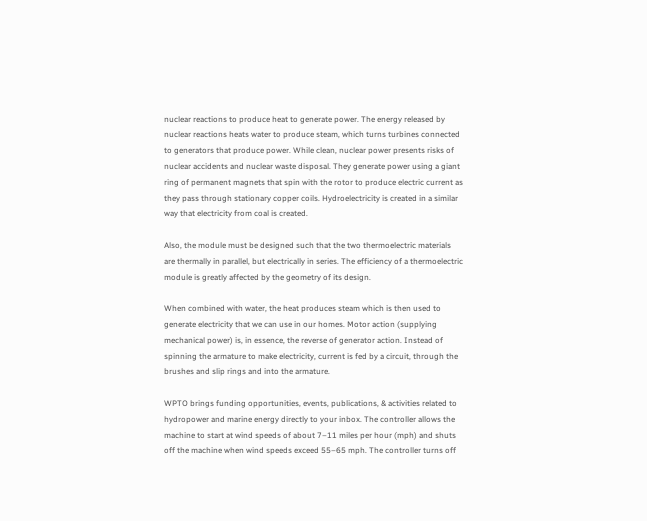nuclear reactions to produce heat to generate power. The energy released by nuclear reactions heats water to produce steam, which turns turbines connected to generators that produce power. While clean, nuclear power presents risks of nuclear accidents and nuclear waste disposal. They generate power using a giant ring of permanent magnets that spin with the rotor to produce electric current as they pass through stationary copper coils. Hydroelectricity is created in a similar way that electricity from coal is created.

Also, the module must be designed such that the two thermoelectric materials are thermally in parallel, but electrically in series. The efficiency of a thermoelectric module is greatly affected by the geometry of its design.

When combined with water, the heat produces steam which is then used to generate electricity that we can use in our homes. Motor action (supplying mechanical power) is, in essence, the reverse of generator action. Instead of spinning the armature to make electricity, current is fed by a circuit, through the brushes and slip rings and into the armature.

WPTO brings funding opportunities, events, publications, & activities related to hydropower and marine energy directly to your inbox. The controller allows the machine to start at wind speeds of about 7–11 miles per hour (mph) and shuts off the machine when wind speeds exceed 55–65 mph. The controller turns off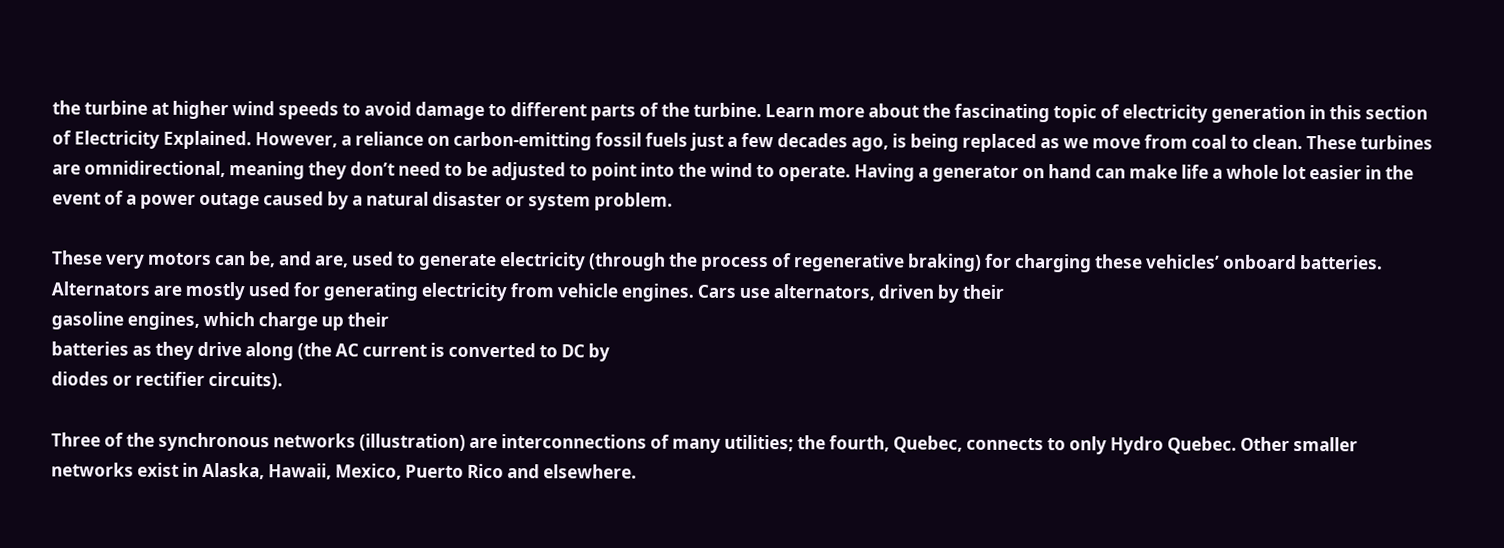the turbine at higher wind speeds to avoid damage to different parts of the turbine. Learn more about the fascinating topic of electricity generation in this section of Electricity Explained. However, a reliance on carbon-emitting fossil fuels just a few decades ago, is being replaced as we move from coal to clean. These turbines are omnidirectional, meaning they don’t need to be adjusted to point into the wind to operate. Having a generator on hand can make life a whole lot easier in the event of a power outage caused by a natural disaster or system problem.

These very motors can be, and are, used to generate electricity (through the process of regenerative braking) for charging these vehicles’ onboard batteries. Alternators are mostly used for generating electricity from vehicle engines. Cars use alternators, driven by their
gasoline engines, which charge up their
batteries as they drive along (the AC current is converted to DC by
diodes or rectifier circuits).

Three of the synchronous networks (illustration) are interconnections of many utilities; the fourth, Quebec, connects to only Hydro Quebec. Other smaller networks exist in Alaska, Hawaii, Mexico, Puerto Rico and elsewhere.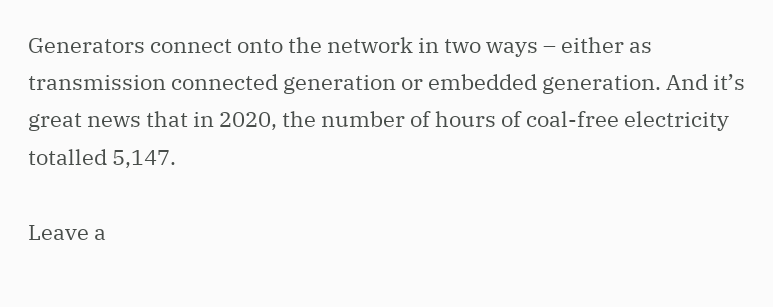Generators connect onto the network in two ways – either as transmission connected generation or embedded generation. And it’s great news that in 2020, the number of hours of coal-free electricity totalled 5,147.

Leave a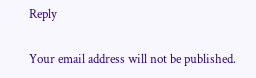Reply

Your email address will not be published.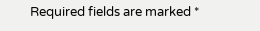Required fields are marked *